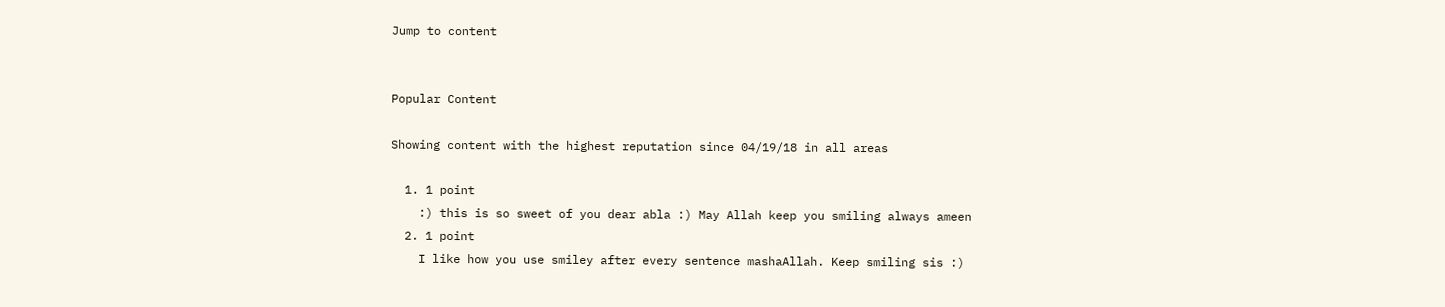Jump to content


Popular Content

Showing content with the highest reputation since 04/19/18 in all areas

  1. 1 point
    :) this is so sweet of you dear abla :) May Allah keep you smiling always ameen
  2. 1 point
    I like how you use smiley after every sentence mashaAllah. Keep smiling sis :)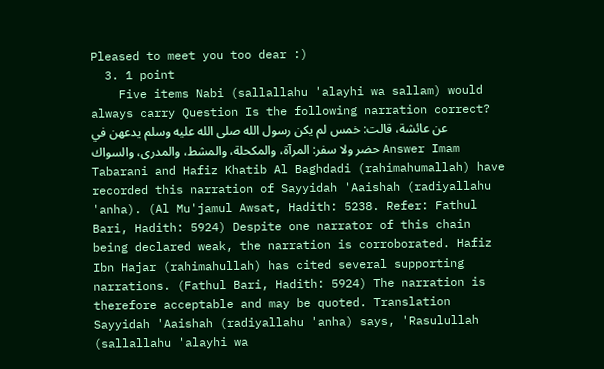Pleased to meet you too dear :)
  3. 1 point
    Five items Nabi (sallallahu 'alayhi wa sallam) would always carry Question Is the following narration correct? عن عائشة، قالت: خمس لم يكن رسول الله صلى الله عليه وسلم يدعهن في حضر ولا سفر: المرآة، والمكحلة، والمشط، والمدرى، والسواك Answer Imam Tabarani and Hafiz Khatib Al Baghdadi (rahimahumallah) have recorded this narration of Sayyidah 'Aaishah (radiyallahu 'anha). (Al Mu'jamul Awsat, Hadith: 5238. Refer: Fathul Bari, Hadith: 5924) Despite one narrator of this chain being declared weak, the narration is corroborated. Hafiz Ibn Hajar (rahimahullah) has cited several supporting narrations. (Fathul Bari, Hadith: 5924) The narration is therefore acceptable and may be quoted. Translation Sayyidah 'Aaishah (radiyallahu 'anha) says, 'Rasulullah (sallallahu 'alayhi wa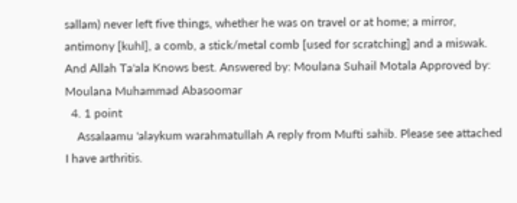sallam) never left five things, whether he was on travel or at home; a mirror, antimony [kuhl], a comb, a stick/metal comb [used for scratching] and a miswak. And Allah Ta'ala Knows best. Answered by: Moulana Suhail Motala Approved by: Moulana Muhammad Abasoomar
  4. 1 point
    Assalaamu 'alaykum warahmatullah A reply from Mufti sahib. Please see attached I have arthritis.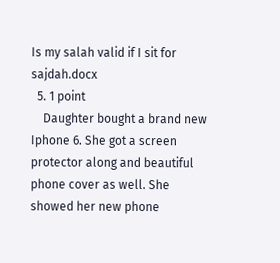Is my salah valid if I sit for sajdah.docx
  5. 1 point
    Daughter bought a brand new Iphone 6. She got a screen protector along and beautiful phone cover as well. She showed her new phone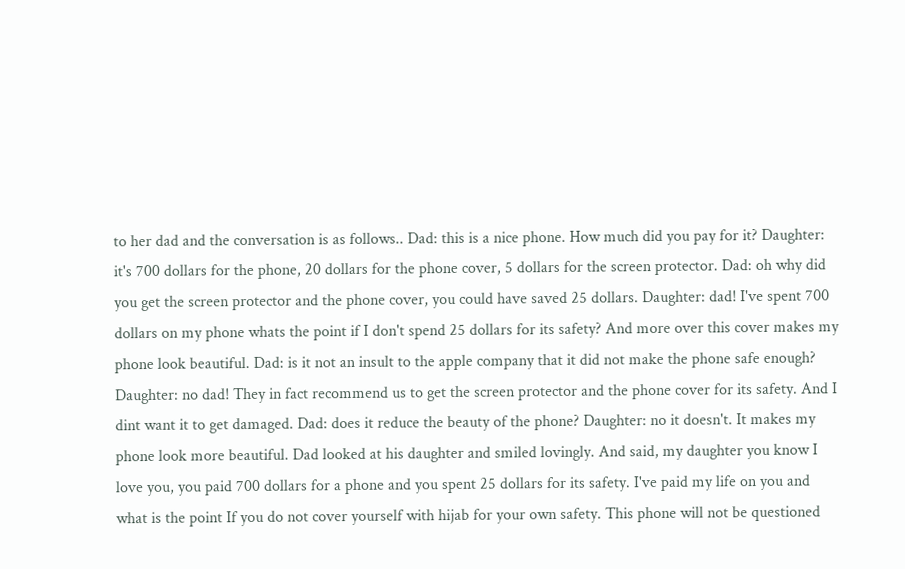to her dad and the conversation is as follows.. Dad: this is a nice phone. How much did you pay for it? Daughter: it's 700 dollars for the phone, 20 dollars for the phone cover, 5 dollars for the screen protector. Dad: oh why did you get the screen protector and the phone cover, you could have saved 25 dollars. Daughter: dad! I've spent 700 dollars on my phone whats the point if I don't spend 25 dollars for its safety? And more over this cover makes my phone look beautiful. Dad: is it not an insult to the apple company that it did not make the phone safe enough? Daughter: no dad! They in fact recommend us to get the screen protector and the phone cover for its safety. And I dint want it to get damaged. Dad: does it reduce the beauty of the phone? Daughter: no it doesn't. It makes my phone look more beautiful. Dad looked at his daughter and smiled lovingly. And said, my daughter you know I love you, you paid 700 dollars for a phone and you spent 25 dollars for its safety. I've paid my life on you and what is the point If you do not cover yourself with hijab for your own safety. This phone will not be questioned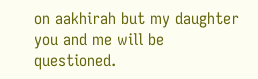on aakhirah but my daughter you and me will be questioned.